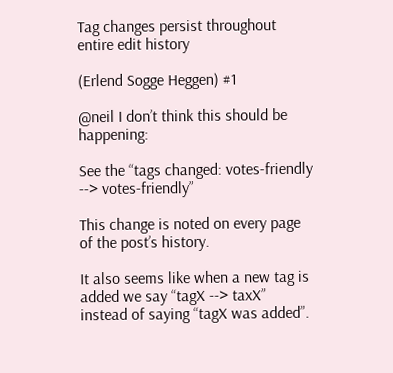Tag changes persist throughout entire edit history

(Erlend Sogge Heggen) #1

@neil I don’t think this should be happening:

See the “tags changed: votes-friendly --> votes-friendly”

This change is noted on every page of the post’s history.

It also seems like when a new tag is added we say “tagX --> taxX” instead of saying “tagX was added”.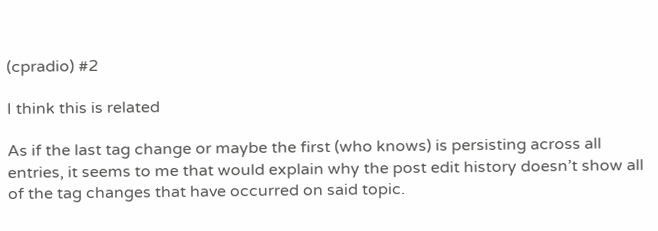(cpradio) #2

I think this is related

As if the last tag change or maybe the first (who knows) is persisting across all entries, it seems to me that would explain why the post edit history doesn’t show all of the tag changes that have occurred on said topic.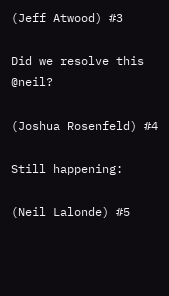(Jeff Atwood) #3

Did we resolve this @neil?

(Joshua Rosenfeld) #4

Still happening:

(Neil Lalonde) #5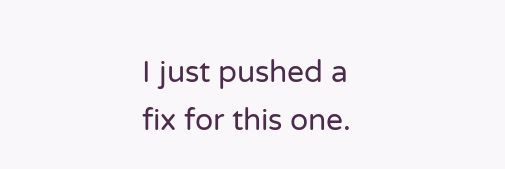I just pushed a fix for this one.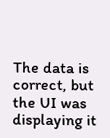The data is correct, but the UI was displaying it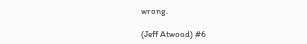wrong.

(Jeff Atwood) #6